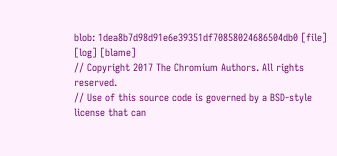blob: 1dea8b7d98d91e6e39351df70858024686504db0 [file] [log] [blame]
// Copyright 2017 The Chromium Authors. All rights reserved.
// Use of this source code is governed by a BSD-style license that can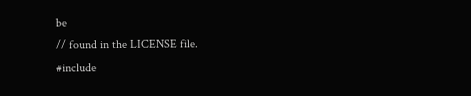be
// found in the LICENSE file.
#include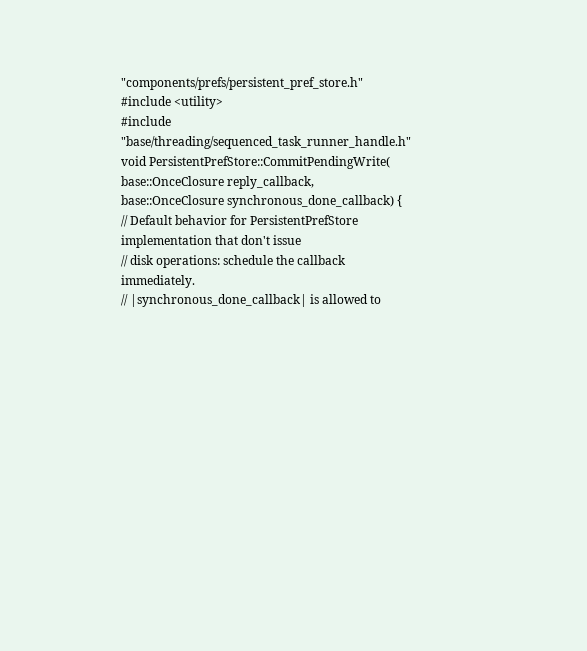"components/prefs/persistent_pref_store.h"
#include <utility>
#include "base/threading/sequenced_task_runner_handle.h"
void PersistentPrefStore::CommitPendingWrite(
base::OnceClosure reply_callback,
base::OnceClosure synchronous_done_callback) {
// Default behavior for PersistentPrefStore implementation that don't issue
// disk operations: schedule the callback immediately.
// |synchronous_done_callback| is allowed to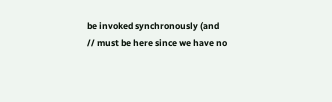be invoked synchronously (and
// must be here since we have no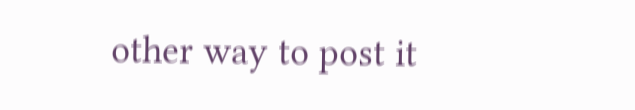other way to post it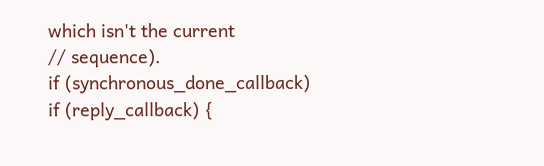which isn't the current
// sequence).
if (synchronous_done_callback)
if (reply_callback) {